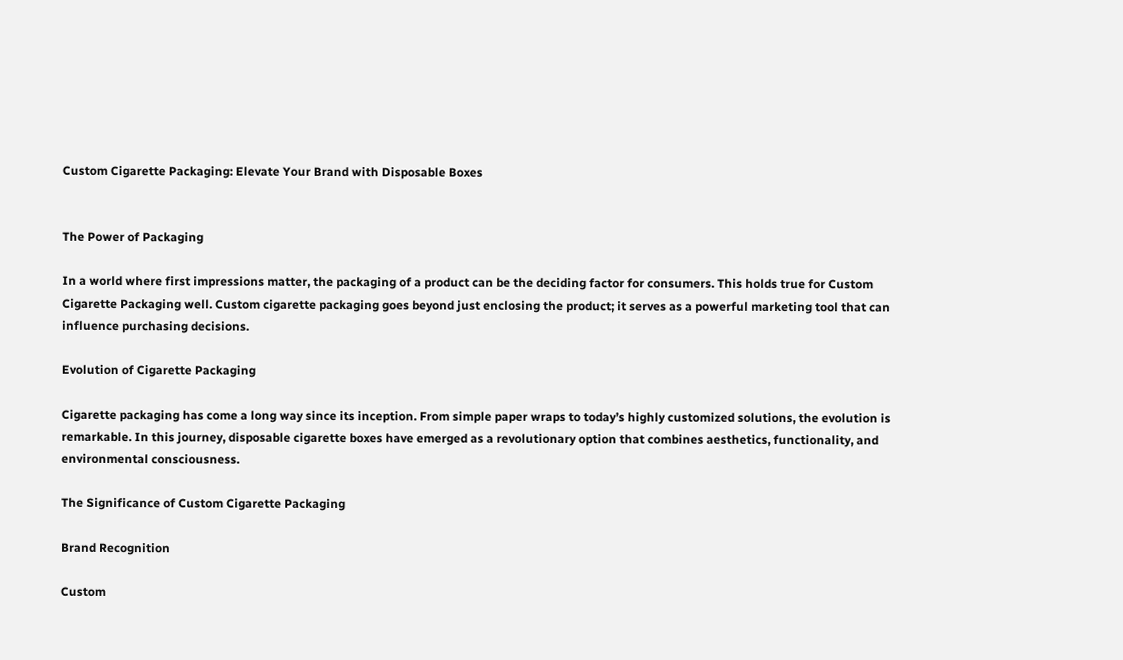Custom Cigarette Packaging: Elevate Your Brand with Disposable Boxes


The Power of Packaging

In a world where first impressions matter, the packaging of a product can be the deciding factor for consumers. This holds true for Custom Cigarette Packaging well. Custom cigarette packaging goes beyond just enclosing the product; it serves as a powerful marketing tool that can influence purchasing decisions.

Evolution of Cigarette Packaging

Cigarette packaging has come a long way since its inception. From simple paper wraps to today’s highly customized solutions, the evolution is remarkable. In this journey, disposable cigarette boxes have emerged as a revolutionary option that combines aesthetics, functionality, and environmental consciousness.

The Significance of Custom Cigarette Packaging

Brand Recognition

Custom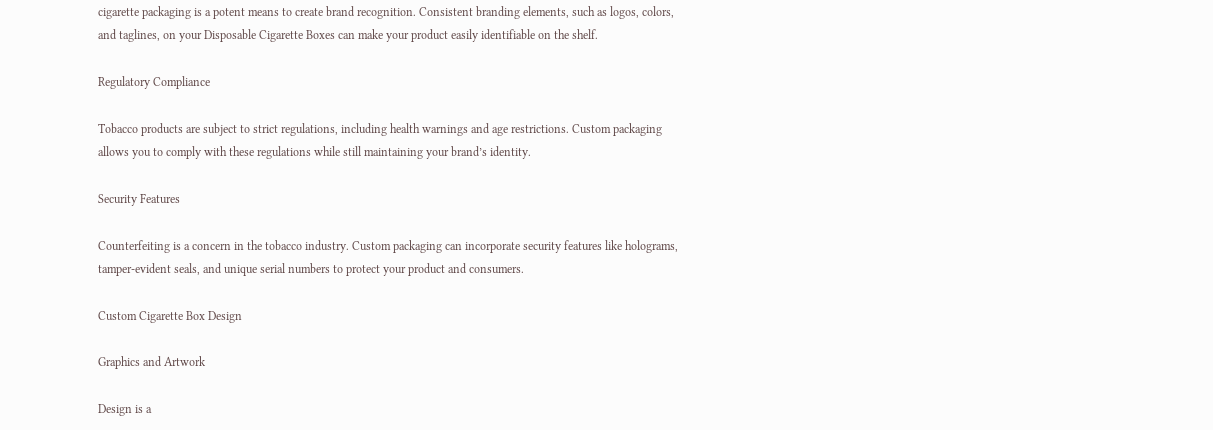cigarette packaging is a potent means to create brand recognition. Consistent branding elements, such as logos, colors, and taglines, on your Disposable Cigarette Boxes can make your product easily identifiable on the shelf.

Regulatory Compliance

Tobacco products are subject to strict regulations, including health warnings and age restrictions. Custom packaging allows you to comply with these regulations while still maintaining your brand’s identity.

Security Features

Counterfeiting is a concern in the tobacco industry. Custom packaging can incorporate security features like holograms, tamper-evident seals, and unique serial numbers to protect your product and consumers.

Custom Cigarette Box Design

Graphics and Artwork

Design is a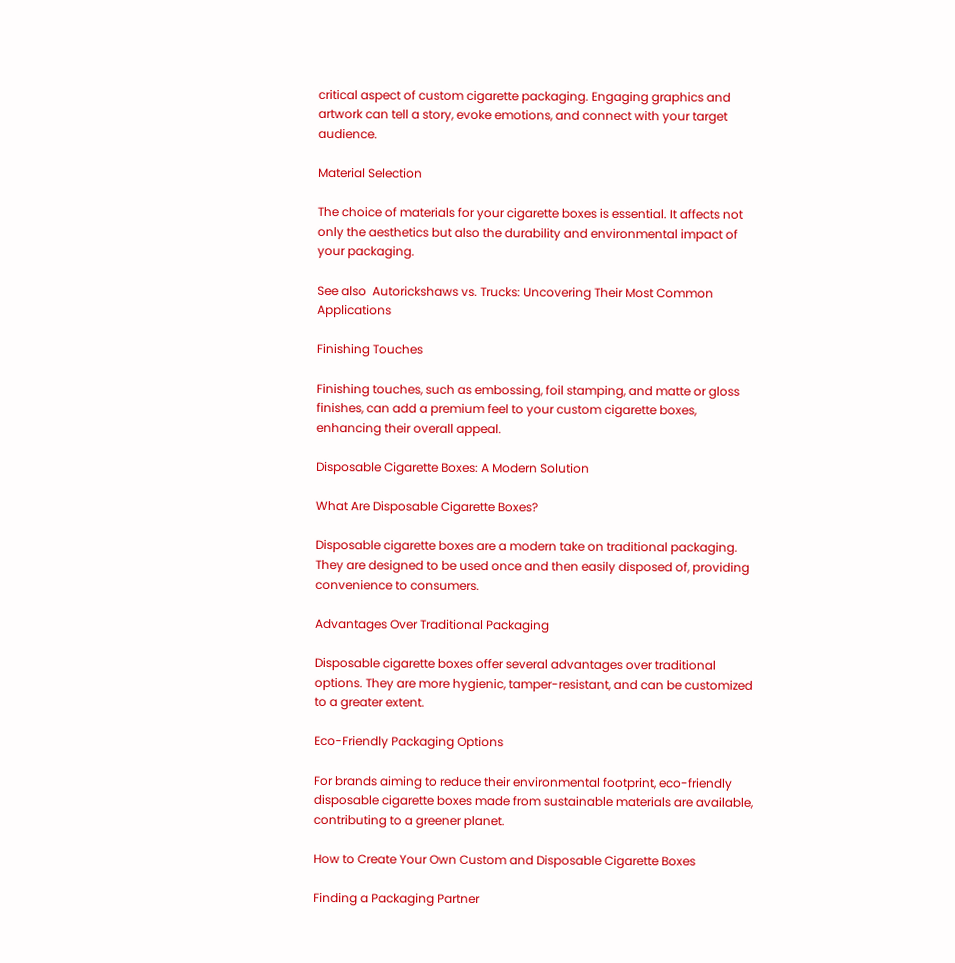critical aspect of custom cigarette packaging. Engaging graphics and artwork can tell a story, evoke emotions, and connect with your target audience.

Material Selection

The choice of materials for your cigarette boxes is essential. It affects not only the aesthetics but also the durability and environmental impact of your packaging.

See also  Autorickshaws vs. Trucks: Uncovering Their Most Common Applications

Finishing Touches

Finishing touches, such as embossing, foil stamping, and matte or gloss finishes, can add a premium feel to your custom cigarette boxes, enhancing their overall appeal.

Disposable Cigarette Boxes: A Modern Solution

What Are Disposable Cigarette Boxes?

Disposable cigarette boxes are a modern take on traditional packaging. They are designed to be used once and then easily disposed of, providing convenience to consumers.

Advantages Over Traditional Packaging

Disposable cigarette boxes offer several advantages over traditional options. They are more hygienic, tamper-resistant, and can be customized to a greater extent.

Eco-Friendly Packaging Options

For brands aiming to reduce their environmental footprint, eco-friendly disposable cigarette boxes made from sustainable materials are available, contributing to a greener planet.

How to Create Your Own Custom and Disposable Cigarette Boxes

Finding a Packaging Partner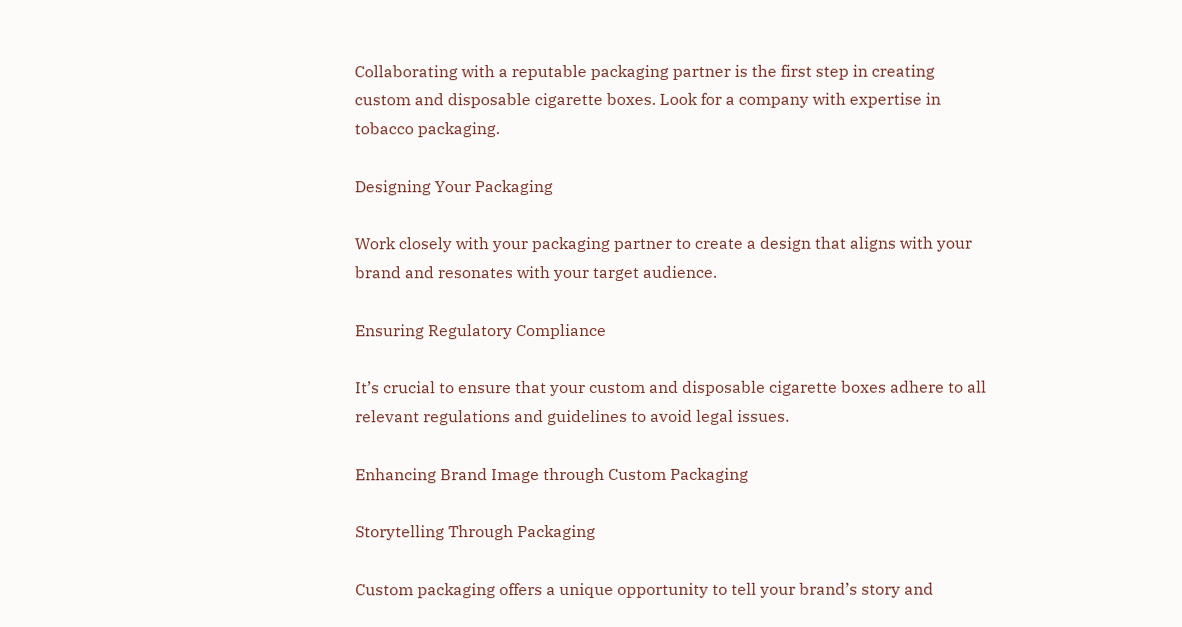Collaborating with a reputable packaging partner is the first step in creating custom and disposable cigarette boxes. Look for a company with expertise in tobacco packaging.

Designing Your Packaging

Work closely with your packaging partner to create a design that aligns with your brand and resonates with your target audience.

Ensuring Regulatory Compliance

It’s crucial to ensure that your custom and disposable cigarette boxes adhere to all relevant regulations and guidelines to avoid legal issues.

Enhancing Brand Image through Custom Packaging

Storytelling Through Packaging

Custom packaging offers a unique opportunity to tell your brand’s story and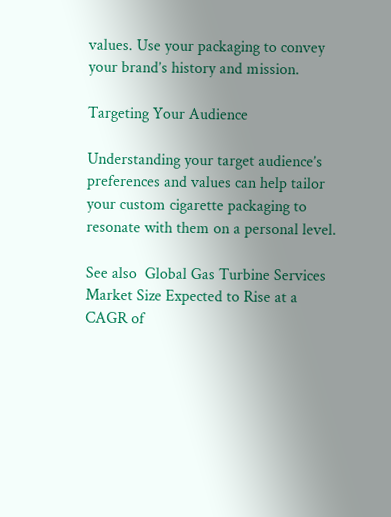values. Use your packaging to convey your brand’s history and mission.

Targeting Your Audience

Understanding your target audience’s preferences and values can help tailor your custom cigarette packaging to resonate with them on a personal level.

See also  Global Gas Turbine Services Market Size Expected to Rise at a CAGR of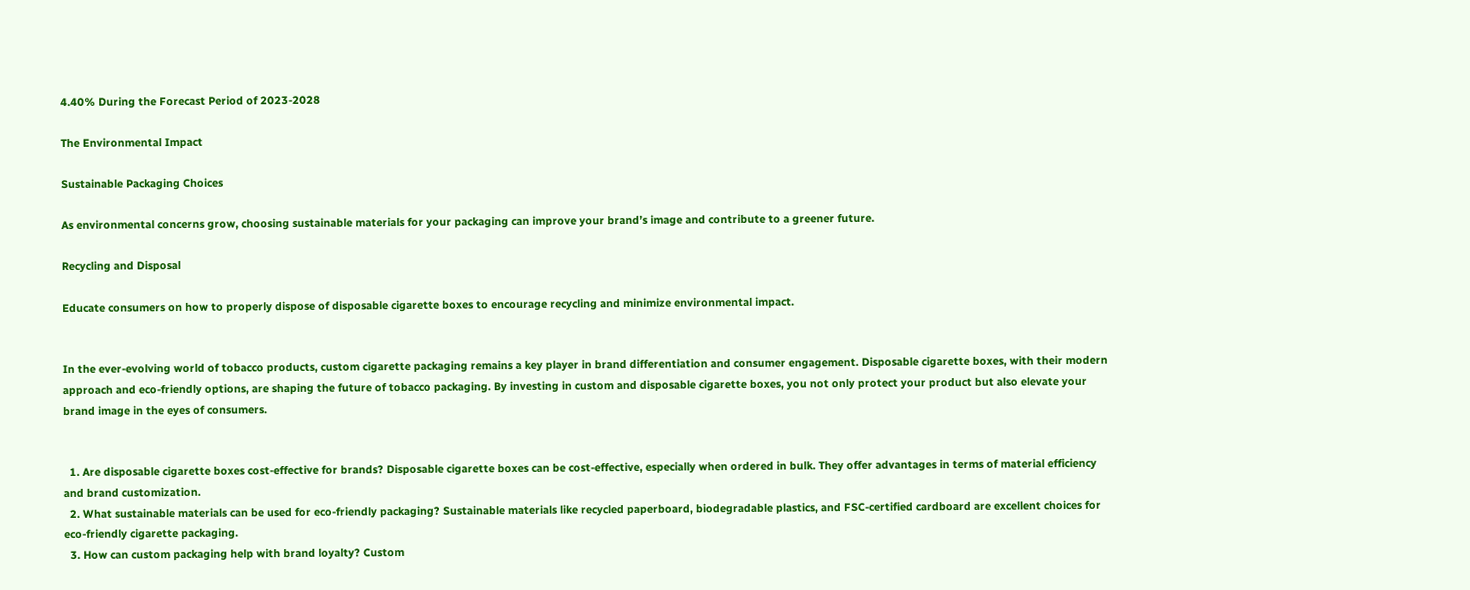4.40% During the Forecast Period of 2023-2028

The Environmental Impact

Sustainable Packaging Choices

As environmental concerns grow, choosing sustainable materials for your packaging can improve your brand’s image and contribute to a greener future.

Recycling and Disposal

Educate consumers on how to properly dispose of disposable cigarette boxes to encourage recycling and minimize environmental impact.


In the ever-evolving world of tobacco products, custom cigarette packaging remains a key player in brand differentiation and consumer engagement. Disposable cigarette boxes, with their modern approach and eco-friendly options, are shaping the future of tobacco packaging. By investing in custom and disposable cigarette boxes, you not only protect your product but also elevate your brand image in the eyes of consumers.


  1. Are disposable cigarette boxes cost-effective for brands? Disposable cigarette boxes can be cost-effective, especially when ordered in bulk. They offer advantages in terms of material efficiency and brand customization.
  2. What sustainable materials can be used for eco-friendly packaging? Sustainable materials like recycled paperboard, biodegradable plastics, and FSC-certified cardboard are excellent choices for eco-friendly cigarette packaging.
  3. How can custom packaging help with brand loyalty? Custom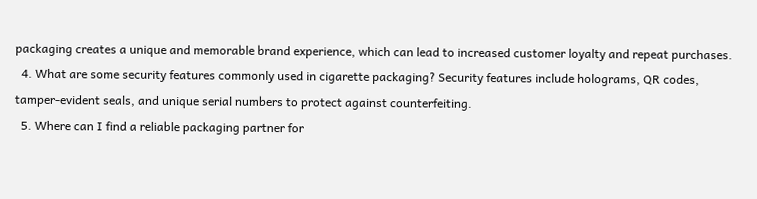packaging creates a unique and memorable brand experience, which can lead to increased customer loyalty and repeat purchases.
  4. What are some security features commonly used in cigarette packaging? Security features include holograms, QR codes, tamper-evident seals, and unique serial numbers to protect against counterfeiting.
  5. Where can I find a reliable packaging partner for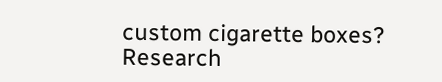custom cigarette boxes? Research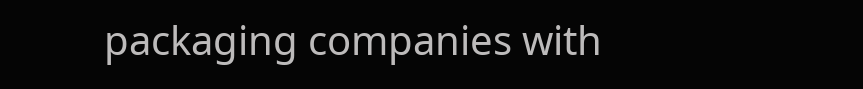packaging companies with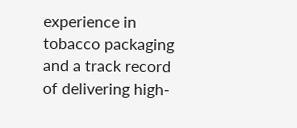experience in tobacco packaging and a track record of delivering high-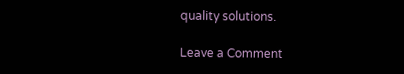quality solutions.

Leave a Comment